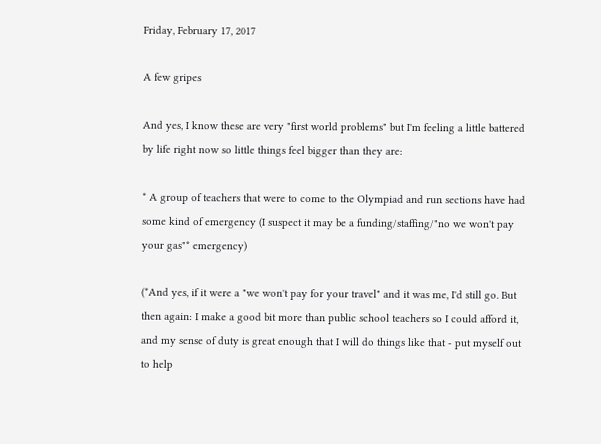Friday, February 17, 2017

A few gripes

And yes, I know these are very "first world problems" but I'm feeling a little battered by life right now so little things feel bigger than they are:

* A group of teachers that were to come to the Olympiad and run sections have had some kind of emergency (I suspect it may be a funding/staffing/"no we won't pay your gas"* emergency)

(*And yes, if it were a "we won't pay for your travel" and it was me, I'd still go. But then again: I make a good bit more than public school teachers so I could afford it, and my sense of duty is great enough that I will do things like that - put myself out to help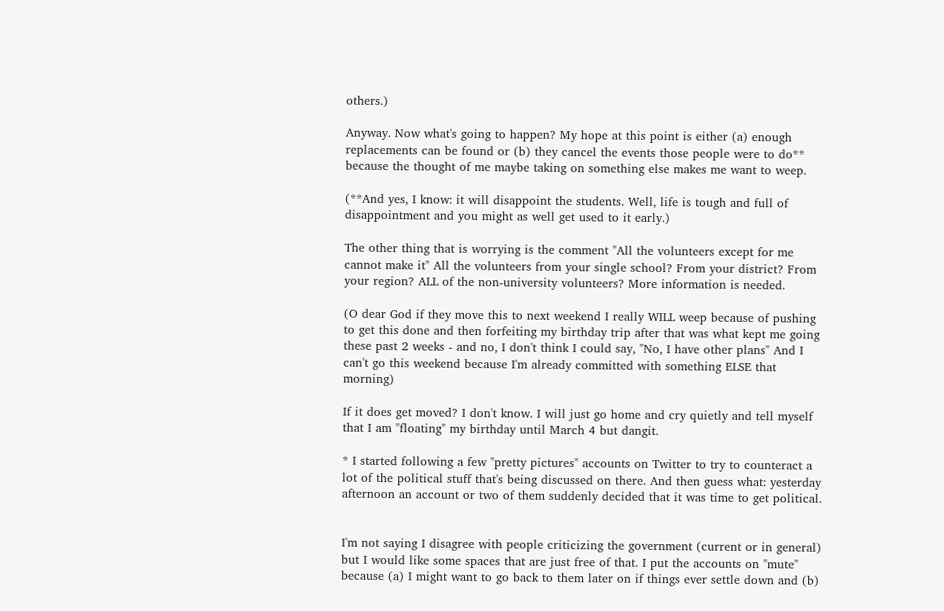others.)

Anyway. Now what's going to happen? My hope at this point is either (a) enough replacements can be found or (b) they cancel the events those people were to do** because the thought of me maybe taking on something else makes me want to weep.

(**And yes, I know: it will disappoint the students. Well, life is tough and full of disappointment and you might as well get used to it early.)

The other thing that is worrying is the comment "All the volunteers except for me cannot make it" All the volunteers from your single school? From your district? From your region? ALL of the non-university volunteers? More information is needed.

(O dear God if they move this to next weekend I really WILL weep because of pushing to get this done and then forfeiting my birthday trip after that was what kept me going these past 2 weeks - and no, I don't think I could say, "No, I have other plans" And I can't go this weekend because I'm already committed with something ELSE that morning)

If it does get moved? I don't know. I will just go home and cry quietly and tell myself that I am "floating" my birthday until March 4 but dangit.

* I started following a few "pretty pictures" accounts on Twitter to try to counteract a lot of the political stuff that's being discussed on there. And then guess what: yesterday afternoon an account or two of them suddenly decided that it was time to get political.


I'm not saying I disagree with people criticizing the government (current or in general) but I would like some spaces that are just free of that. I put the accounts on "mute" because (a) I might want to go back to them later on if things ever settle down and (b)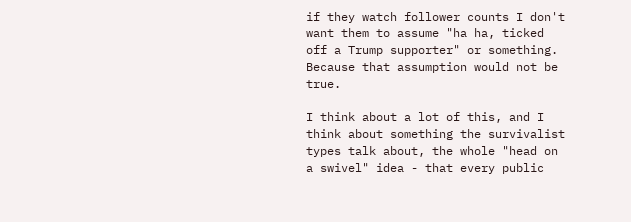if they watch follower counts I don't want them to assume "ha ha, ticked off a Trump supporter" or something. Because that assumption would not be true.

I think about a lot of this, and I think about something the survivalist types talk about, the whole "head on a swivel" idea - that every public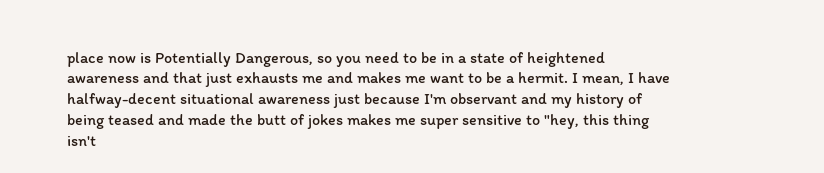place now is Potentially Dangerous, so you need to be in a state of heightened awareness and that just exhausts me and makes me want to be a hermit. I mean, I have halfway-decent situational awareness just because I'm observant and my history of being teased and made the butt of jokes makes me super sensitive to "hey, this thing isn't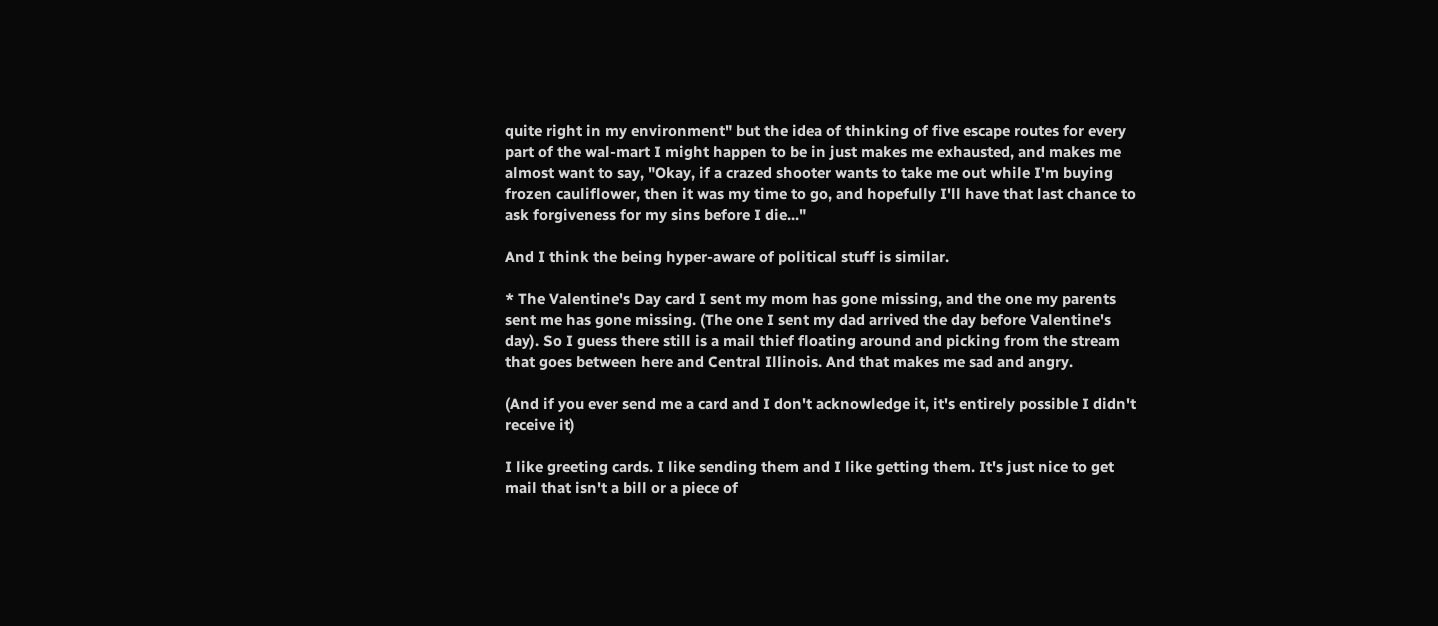quite right in my environment" but the idea of thinking of five escape routes for every part of the wal-mart I might happen to be in just makes me exhausted, and makes me almost want to say, "Okay, if a crazed shooter wants to take me out while I'm buying frozen cauliflower, then it was my time to go, and hopefully I'll have that last chance to ask forgiveness for my sins before I die..."

And I think the being hyper-aware of political stuff is similar.

* The Valentine's Day card I sent my mom has gone missing, and the one my parents sent me has gone missing. (The one I sent my dad arrived the day before Valentine's day). So I guess there still is a mail thief floating around and picking from the stream that goes between here and Central Illinois. And that makes me sad and angry.

(And if you ever send me a card and I don't acknowledge it, it's entirely possible I didn't receive it)

I like greeting cards. I like sending them and I like getting them. It's just nice to get mail that isn't a bill or a piece of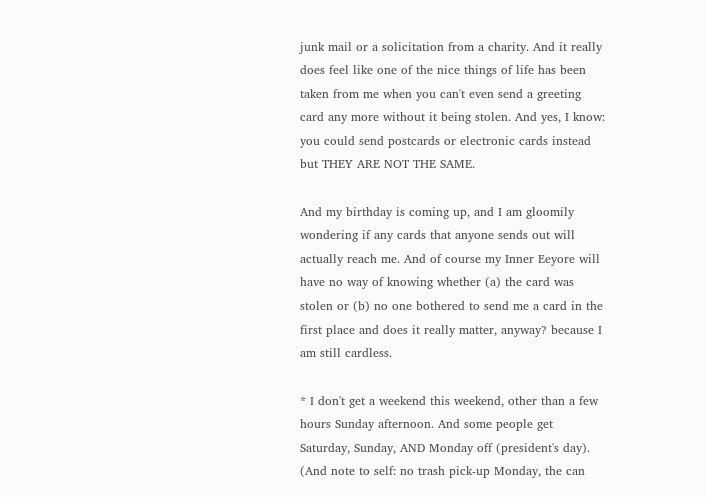junk mail or a solicitation from a charity. And it really does feel like one of the nice things of life has been taken from me when you can't even send a greeting card any more without it being stolen. And yes, I know: you could send postcards or electronic cards instead but THEY ARE NOT THE SAME.

And my birthday is coming up, and I am gloomily wondering if any cards that anyone sends out will actually reach me. And of course my Inner Eeyore will have no way of knowing whether (a) the card was stolen or (b) no one bothered to send me a card in the first place and does it really matter, anyway? because I am still cardless.

* I don't get a weekend this weekend, other than a few hours Sunday afternoon. And some people get Saturday, Sunday, AND Monday off (president's day). (And note to self: no trash pick-up Monday, the can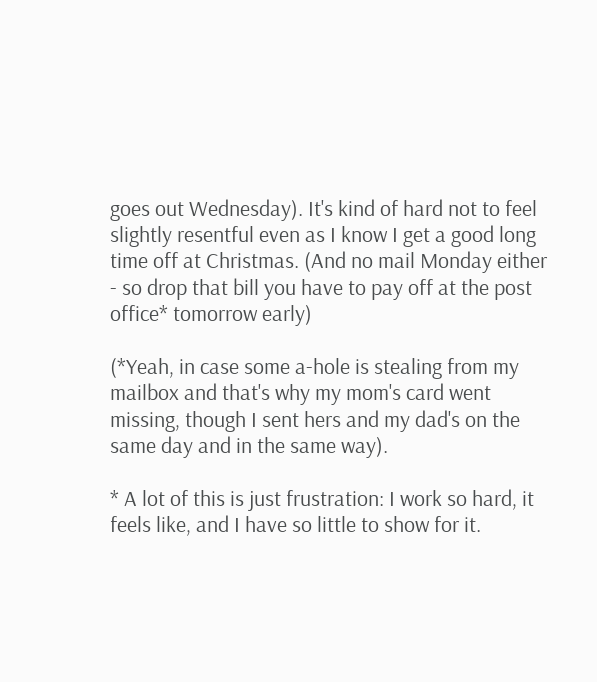goes out Wednesday). It's kind of hard not to feel slightly resentful even as I know I get a good long time off at Christmas. (And no mail Monday either - so drop that bill you have to pay off at the post office* tomorrow early)

(*Yeah, in case some a-hole is stealing from my mailbox and that's why my mom's card went missing, though I sent hers and my dad's on the same day and in the same way).

* A lot of this is just frustration: I work so hard, it feels like, and I have so little to show for it.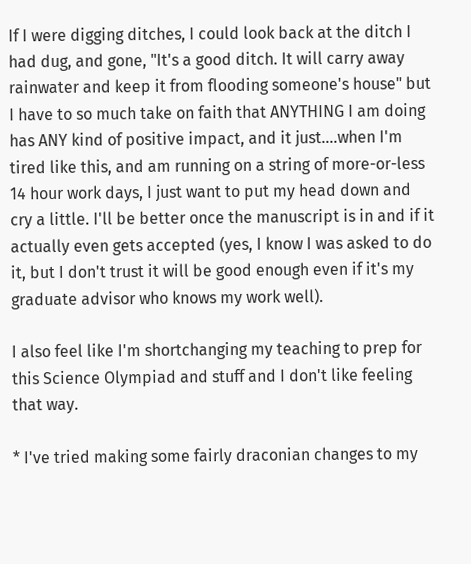If I were digging ditches, I could look back at the ditch I had dug, and gone, "It's a good ditch. It will carry away rainwater and keep it from flooding someone's house" but I have to so much take on faith that ANYTHING I am doing has ANY kind of positive impact, and it just....when I'm tired like this, and am running on a string of more-or-less 14 hour work days, I just want to put my head down and cry a little. I'll be better once the manuscript is in and if it actually even gets accepted (yes, I know I was asked to do it, but I don't trust it will be good enough even if it's my graduate advisor who knows my work well).

I also feel like I'm shortchanging my teaching to prep for this Science Olympiad and stuff and I don't like feeling that way.

* I've tried making some fairly draconian changes to my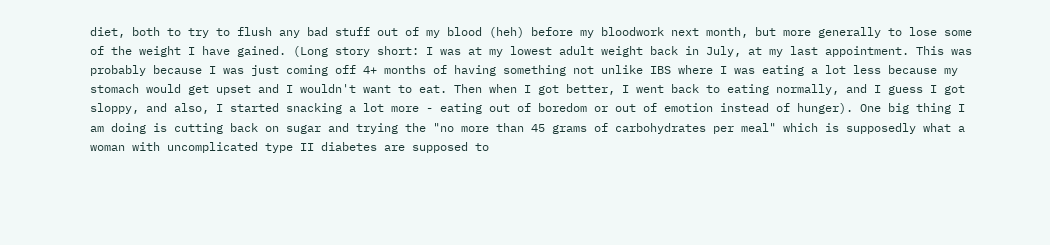diet, both to try to flush any bad stuff out of my blood (heh) before my bloodwork next month, but more generally to lose some of the weight I have gained. (Long story short: I was at my lowest adult weight back in July, at my last appointment. This was probably because I was just coming off 4+ months of having something not unlike IBS where I was eating a lot less because my stomach would get upset and I wouldn't want to eat. Then when I got better, I went back to eating normally, and I guess I got sloppy, and also, I started snacking a lot more - eating out of boredom or out of emotion instead of hunger). One big thing I am doing is cutting back on sugar and trying the "no more than 45 grams of carbohydrates per meal" which is supposedly what a woman with uncomplicated type II diabetes are supposed to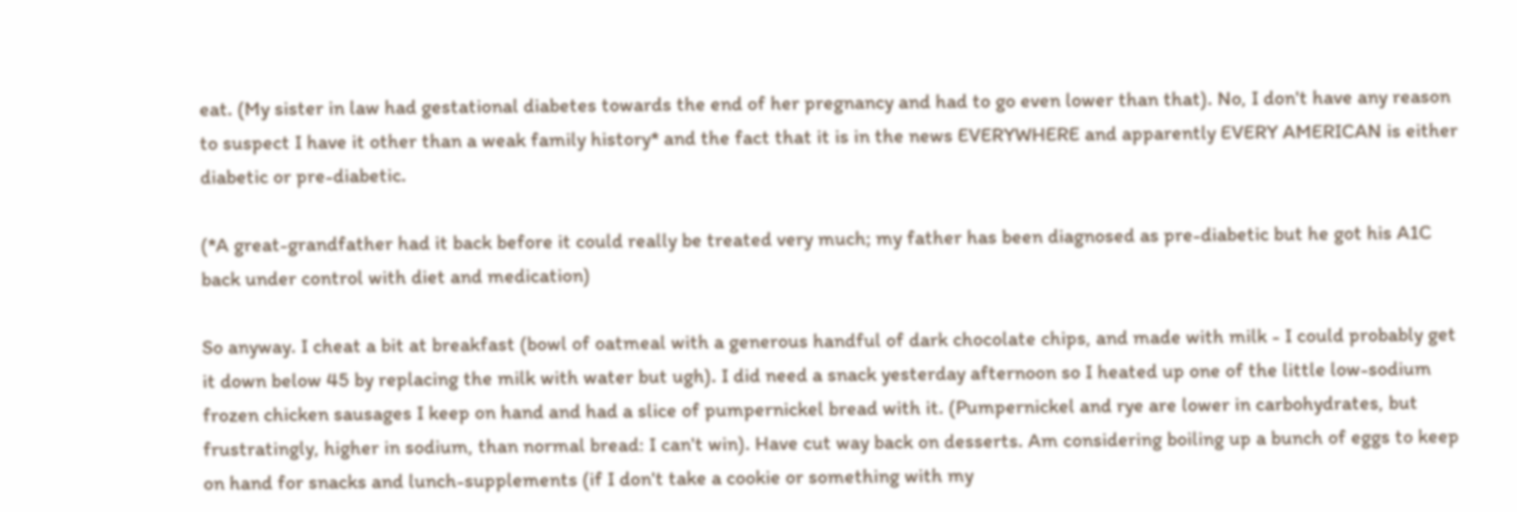eat. (My sister in law had gestational diabetes towards the end of her pregnancy and had to go even lower than that). No, I don't have any reason to suspect I have it other than a weak family history* and the fact that it is in the news EVERYWHERE and apparently EVERY AMERICAN is either diabetic or pre-diabetic.

(*A great-grandfather had it back before it could really be treated very much; my father has been diagnosed as pre-diabetic but he got his A1C back under control with diet and medication)

So anyway. I cheat a bit at breakfast (bowl of oatmeal with a generous handful of dark chocolate chips, and made with milk - I could probably get it down below 45 by replacing the milk with water but ugh). I did need a snack yesterday afternoon so I heated up one of the little low-sodium frozen chicken sausages I keep on hand and had a slice of pumpernickel bread with it. (Pumpernickel and rye are lower in carbohydrates, but frustratingly, higher in sodium, than normal bread: I can't win). Have cut way back on desserts. Am considering boiling up a bunch of eggs to keep on hand for snacks and lunch-supplements (if I don't take a cookie or something with my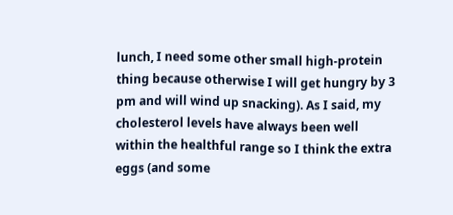lunch, I need some other small high-protein thing because otherwise I will get hungry by 3 pm and will wind up snacking). As I said, my cholesterol levels have always been well within the healthful range so I think the extra eggs (and some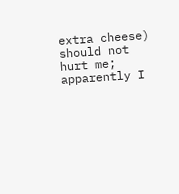extra cheese) should not hurt me; apparently I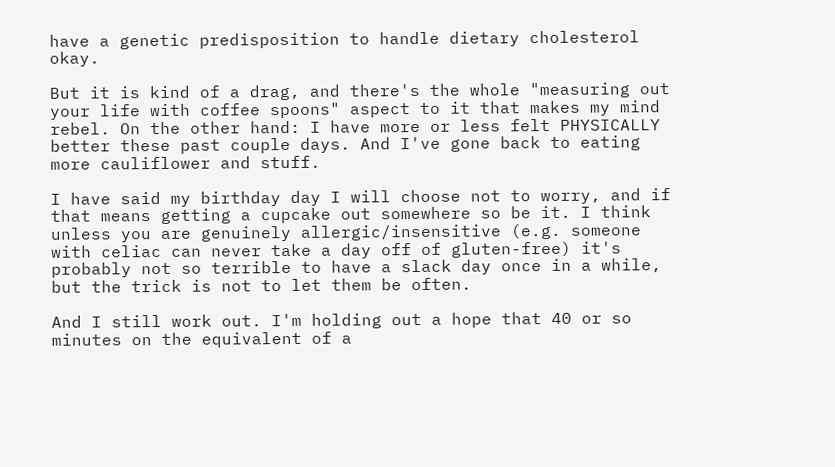have a genetic predisposition to handle dietary cholesterol okay.

But it is kind of a drag, and there's the whole "measuring out your life with coffee spoons" aspect to it that makes my mind rebel. On the other hand: I have more or less felt PHYSICALLY better these past couple days. And I've gone back to eating more cauliflower and stuff.

I have said my birthday day I will choose not to worry, and if that means getting a cupcake out somewhere so be it. I think unless you are genuinely allergic/insensitive (e.g. someone with celiac can never take a day off of gluten-free) it's probably not so terrible to have a slack day once in a while, but the trick is not to let them be often.

And I still work out. I'm holding out a hope that 40 or so minutes on the equivalent of a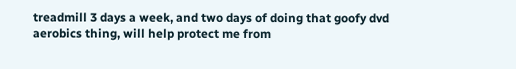treadmill 3 days a week, and two days of doing that goofy dvd aerobics thing, will help protect me from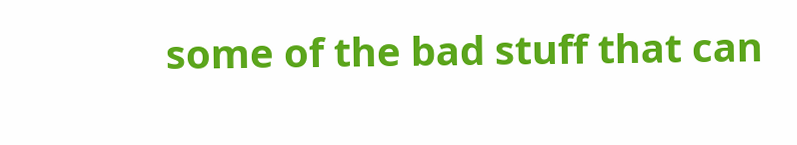some of the bad stuff that can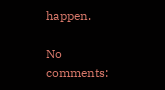happen.

No comments: